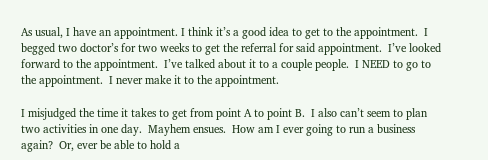As usual, I have an appointment. I think it’s a good idea to get to the appointment.  I begged two doctor’s for two weeks to get the referral for said appointment.  I’ve looked forward to the appointment.  I’ve talked about it to a couple people.  I NEED to go to the appointment.  I never make it to the appointment.

I misjudged the time it takes to get from point A to point B.  I also can’t seem to plan two activities in one day.  Mayhem ensues.  How am I ever going to run a business again?  Or, ever be able to hold a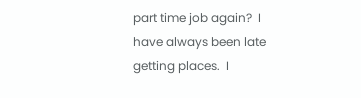part time job again?  I have always been late getting places.  I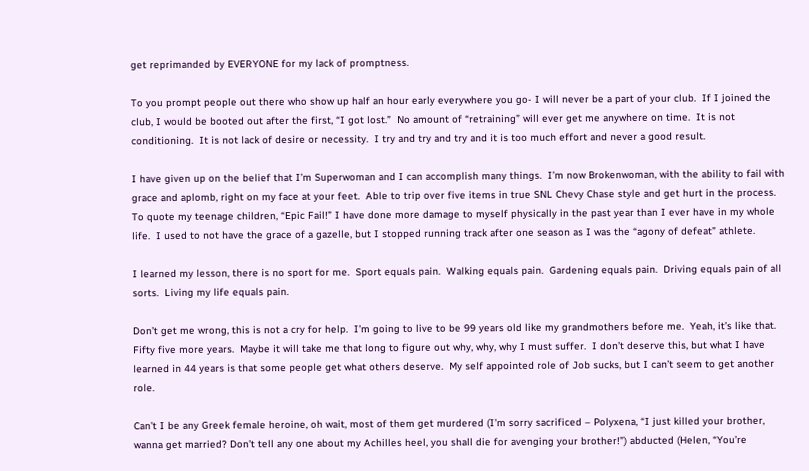get reprimanded by EVERYONE for my lack of promptness.

To you prompt people out there who show up half an hour early everywhere you go- I will never be a part of your club.  If I joined the club, I would be booted out after the first, “I got lost.”  No amount of “retraining” will ever get me anywhere on time.  It is not conditioning.  It is not lack of desire or necessity.  I try and try and try and it is too much effort and never a good result.

I have given up on the belief that I’m Superwoman and I can accomplish many things.  I’m now Brokenwoman, with the ability to fail with grace and aplomb, right on my face at your feet.  Able to trip over five items in true SNL Chevy Chase style and get hurt in the process.  To quote my teenage children, “Epic Fail!” I have done more damage to myself physically in the past year than I ever have in my whole life.  I used to not have the grace of a gazelle, but I stopped running track after one season as I was the “agony of defeat” athlete.

I learned my lesson, there is no sport for me.  Sport equals pain.  Walking equals pain.  Gardening equals pain.  Driving equals pain of all sorts.  Living my life equals pain.

Don’t get me wrong, this is not a cry for help.  I’m going to live to be 99 years old like my grandmothers before me.  Yeah, it’s like that.  Fifty five more years.  Maybe it will take me that long to figure out why, why, why I must suffer.  I don’t deserve this, but what I have learned in 44 years is that some people get what others deserve.  My self appointed role of Job sucks, but I can’t seem to get another role.

Can’t I be any Greek female heroine, oh wait, most of them get murdered (I’m sorry sacrificed – Polyxena, “I just killed your brother, wanna get married? Don’t tell any one about my Achilles heel, you shall die for avenging your brother!”) abducted (Helen, “You’re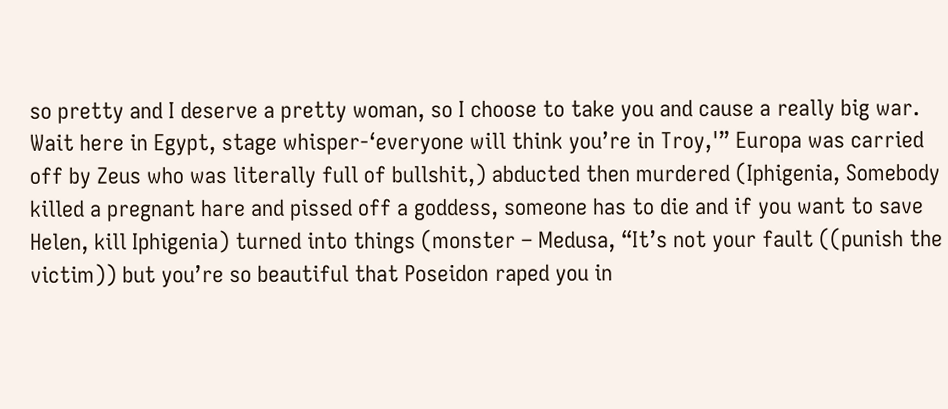so pretty and I deserve a pretty woman, so I choose to take you and cause a really big war. Wait here in Egypt, stage whisper-‘everyone will think you’re in Troy,'” Europa was carried off by Zeus who was literally full of bullshit,) abducted then murdered (Iphigenia, Somebody killed a pregnant hare and pissed off a goddess, someone has to die and if you want to save Helen, kill Iphigenia) turned into things (monster – Medusa, “It’s not your fault ((punish the victim)) but you’re so beautiful that Poseidon raped you in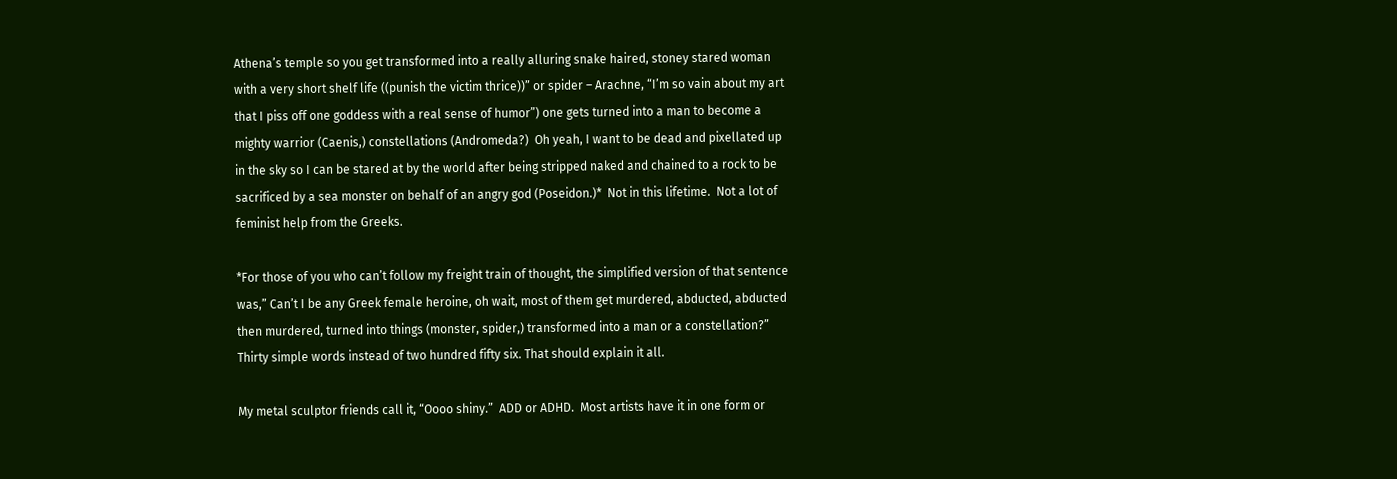Athena’s temple so you get transformed into a really alluring snake haired, stoney stared woman with a very short shelf life ((punish the victim thrice))” or spider – Arachne, “I’m so vain about my art that I piss off one goddess with a real sense of humor”) one gets turned into a man to become a mighty warrior (Caenis,) constellations (Andromeda?)  Oh yeah, I want to be dead and pixellated up in the sky so I can be stared at by the world after being stripped naked and chained to a rock to be sacrificed by a sea monster on behalf of an angry god (Poseidon.)*  Not in this lifetime.  Not a lot of feminist help from the Greeks.

*For those of you who can’t follow my freight train of thought, the simplified version of that sentence was,” Can’t I be any Greek female heroine, oh wait, most of them get murdered, abducted, abducted then murdered, turned into things (monster, spider,) transformed into a man or a constellation?”  Thirty simple words instead of two hundred fifty six. That should explain it all.

My metal sculptor friends call it, “Oooo shiny.”  ADD or ADHD.  Most artists have it in one form or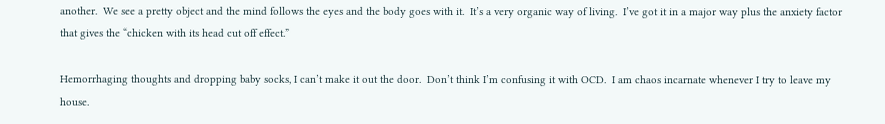another.  We see a pretty object and the mind follows the eyes and the body goes with it.  It’s a very organic way of living.  I’ve got it in a major way plus the anxiety factor that gives the “chicken with its head cut off effect.”

Hemorrhaging thoughts and dropping baby socks, I can’t make it out the door.  Don’t think I’m confusing it with OCD.  I am chaos incarnate whenever I try to leave my house.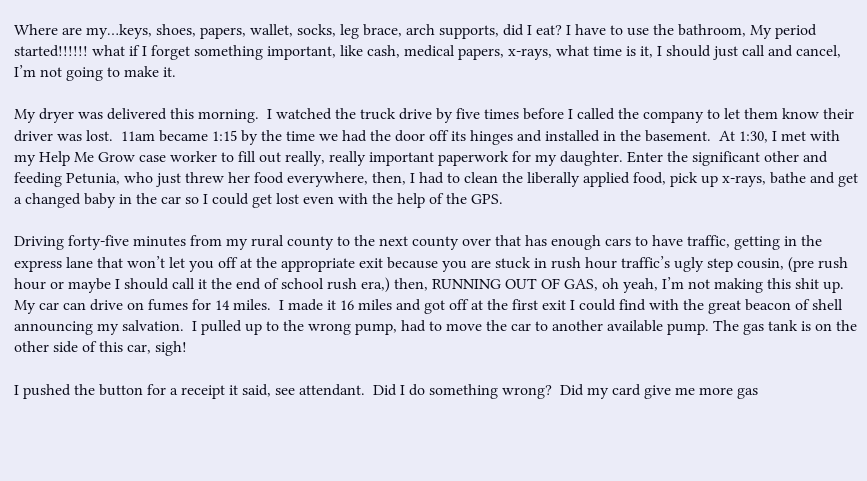Where are my…keys, shoes, papers, wallet, socks, leg brace, arch supports, did I eat? I have to use the bathroom, My period started!!!!!! what if I forget something important, like cash, medical papers, x-rays, what time is it, I should just call and cancel, I’m not going to make it.

My dryer was delivered this morning.  I watched the truck drive by five times before I called the company to let them know their driver was lost.  11am became 1:15 by the time we had the door off its hinges and installed in the basement.  At 1:30, I met with my Help Me Grow case worker to fill out really, really important paperwork for my daughter. Enter the significant other and feeding Petunia, who just threw her food everywhere, then, I had to clean the liberally applied food, pick up x-rays, bathe and get a changed baby in the car so I could get lost even with the help of the GPS.

Driving forty-five minutes from my rural county to the next county over that has enough cars to have traffic, getting in the express lane that won’t let you off at the appropriate exit because you are stuck in rush hour traffic’s ugly step cousin, (pre rush hour or maybe I should call it the end of school rush era,) then, RUNNING OUT OF GAS, oh yeah, I’m not making this shit up.  My car can drive on fumes for 14 miles.  I made it 16 miles and got off at the first exit I could find with the great beacon of shell announcing my salvation.  I pulled up to the wrong pump, had to move the car to another available pump. The gas tank is on the other side of this car, sigh!

I pushed the button for a receipt it said, see attendant.  Did I do something wrong?  Did my card give me more gas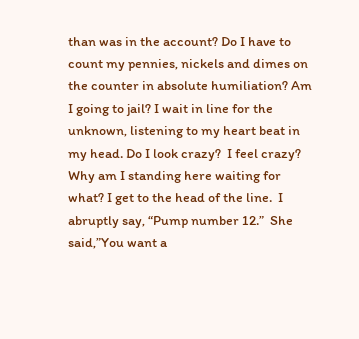than was in the account? Do I have to count my pennies, nickels and dimes on the counter in absolute humiliation? Am I going to jail? I wait in line for the unknown, listening to my heart beat in my head. Do I look crazy?  I feel crazy?  Why am I standing here waiting for what? I get to the head of the line.  I abruptly say, “Pump number 12.”  She said,”You want a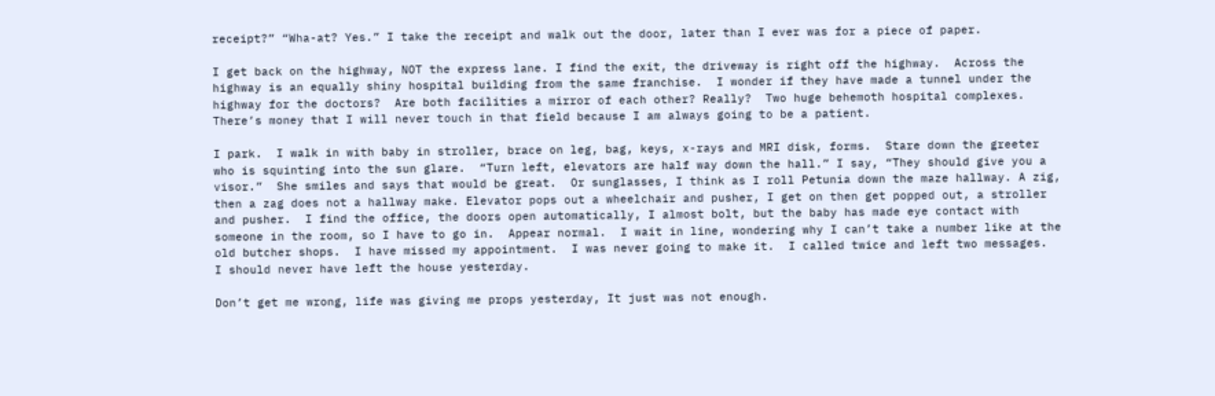receipt?” “Wha-at? Yes.” I take the receipt and walk out the door, later than I ever was for a piece of paper.

I get back on the highway, NOT the express lane. I find the exit, the driveway is right off the highway.  Across the highway is an equally shiny hospital building from the same franchise.  I wonder if they have made a tunnel under the highway for the doctors?  Are both facilities a mirror of each other? Really?  Two huge behemoth hospital complexes.  There’s money that I will never touch in that field because I am always going to be a patient.

I park.  I walk in with baby in stroller, brace on leg, bag, keys, x-rays and MRI disk, forms.  Stare down the greeter who is squinting into the sun glare.  “Turn left, elevators are half way down the hall.” I say, “They should give you a visor.”  She smiles and says that would be great.  Or sunglasses, I think as I roll Petunia down the maze hallway. A zig, then a zag does not a hallway make. Elevator pops out a wheelchair and pusher, I get on then get popped out, a stroller and pusher.  I find the office, the doors open automatically, I almost bolt, but the baby has made eye contact with someone in the room, so I have to go in.  Appear normal.  I wait in line, wondering why I can’t take a number like at the old butcher shops.  I have missed my appointment.  I was never going to make it.  I called twice and left two messages.  I should never have left the house yesterday.

Don’t get me wrong, life was giving me props yesterday, It just was not enough.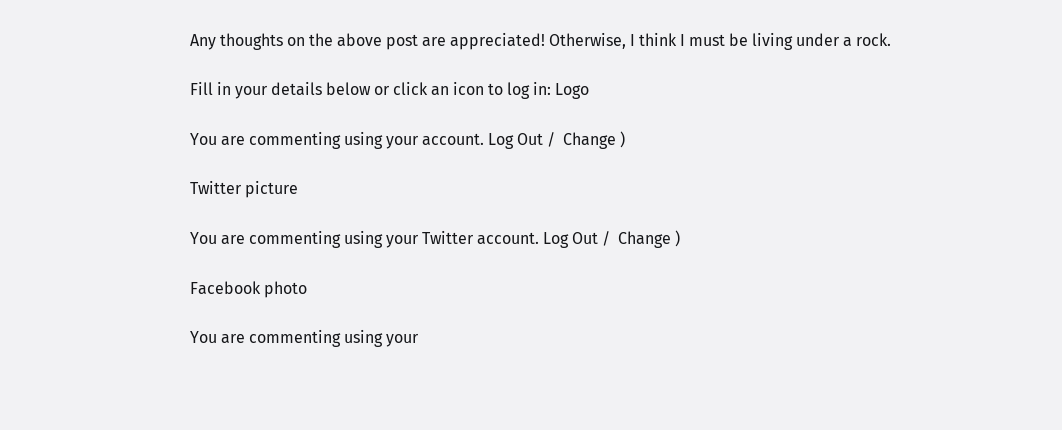Any thoughts on the above post are appreciated! Otherwise, I think I must be living under a rock.

Fill in your details below or click an icon to log in: Logo

You are commenting using your account. Log Out /  Change )

Twitter picture

You are commenting using your Twitter account. Log Out /  Change )

Facebook photo

You are commenting using your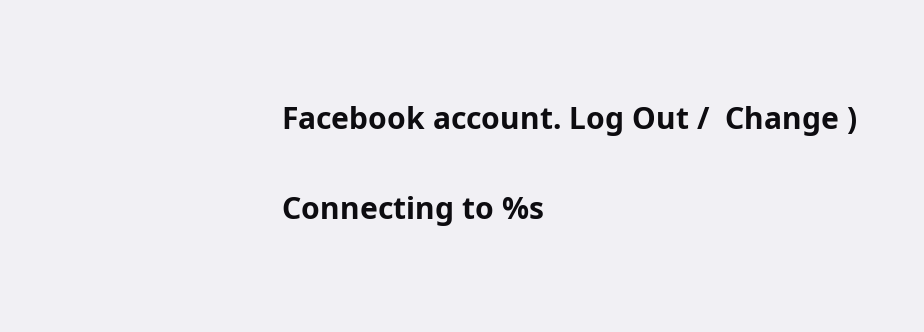Facebook account. Log Out /  Change )

Connecting to %s